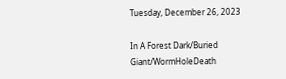Tuesday, December 26, 2023

In A Forest Dark/Buried Giant/WormHoleDeath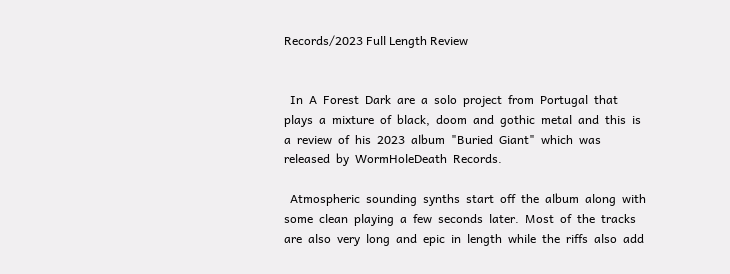Records/2023 Full Length Review


  In  A  Forest  Dark  are  a  solo  project  from  Portugal  that  plays  a  mixture  of  black,  doom  and  gothic  metal  and  this  is  a  review  of  his  2023  album  "Buried  Giant"  which  was  released  by  WormHoleDeath  Records.

  Atmospheric  sounding  synths  start  off  the  album  along  with  some  clean  playing  a  few  seconds  later.  Most  of  the  tracks  are  also  very  long  and  epic  in  length  while  the  riffs  also  add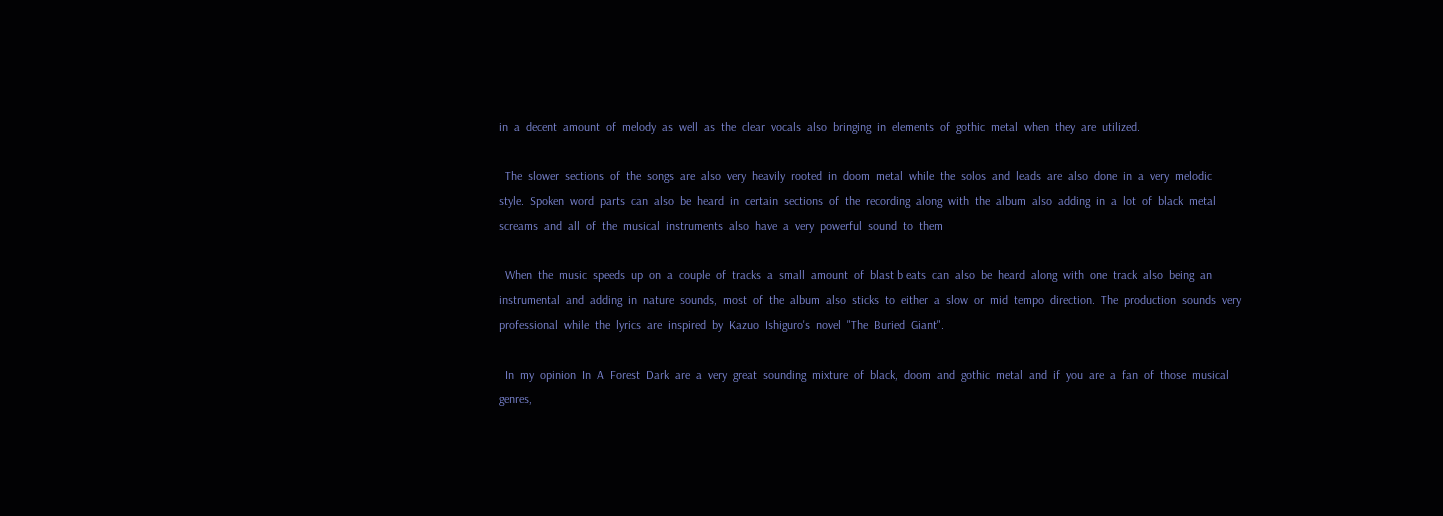in  a  decent  amount  of  melody  as  well  as  the  clear  vocals  also  bringing  in  elements  of  gothic  metal  when  they  are  utilized.

  The  slower  sections  of  the  songs  are  also  very  heavily  rooted  in  doom  metal  while  the  solos  and  leads  are  also  done  in  a  very  melodic  style.  Spoken  word  parts  can  also  be  heard  in  certain  sections  of  the  recording  along  with  the  album  also  adding  in  a  lot  of  black  metal  screams  and  all  of  the  musical  instruments  also  have  a  very  powerful  sound  to  them

  When  the  music  speeds  up  on  a  couple  of  tracks  a  small  amount  of  blast b eats  can  also  be  heard  along  with  one  track  also  being  an  instrumental  and  adding  in  nature  sounds,  most  of  the  album  also  sticks  to  either  a  slow  or  mid  tempo  direction.  The  production  sounds  very  professional  while  the  lyrics  are  inspired  by  Kazuo  Ishiguro's  novel  "The  Buried  Giant".

  In  my  opinion  In  A  Forest  Dark  are  a  very  great  sounding  mixture  of  black,  doom  and  gothic  metal  and  if  you  are  a  fan  of  those  musical  genres,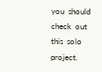you  should  check  out  this  solo  project.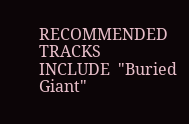RECOMMENDED  TRACKS  INCLUDE  "Buried  Giant"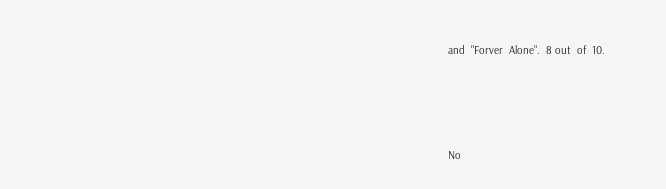and  "Forver  Alone".  8 out  of  10.





No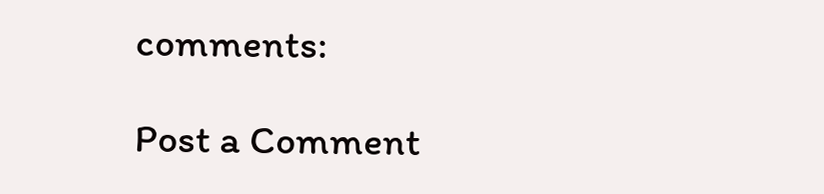comments:

Post a Comment